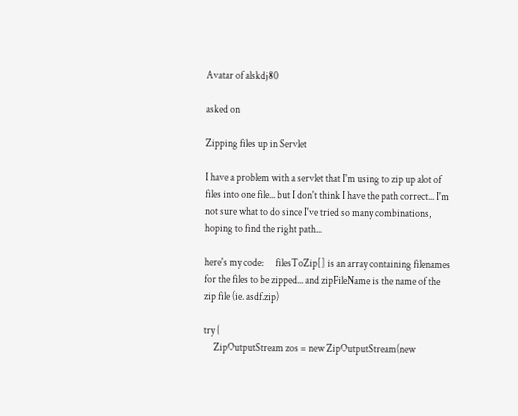Avatar of alskdj80

asked on

Zipping files up in Servlet

I have a problem with a servlet that I'm using to zip up alot of files into one file... but I don't think I have the path correct... I'm not sure what to do since I've tried so many combinations, hoping to find the right path...

here's my code:      filesToZip[] is an array containing filenames for the files to be zipped... and zipFileName is the name of the zip file (ie. asdf.zip)

try {
     ZipOutputStream zos = new ZipOutputStream(new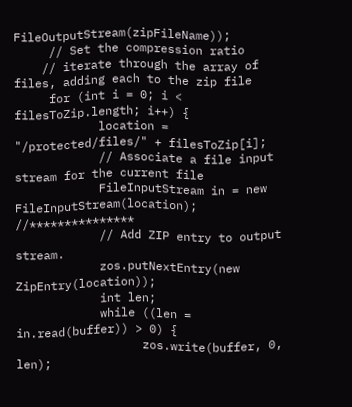FileOutputStream(zipFileName));
     // Set the compression ratio
    // iterate through the array of files, adding each to the zip file
     for (int i = 0; i < filesToZip.length; i++) {
            location = "/protected/files/" + filesToZip[i];
            // Associate a file input stream for the current file
            FileInputStream in = new FileInputStream(location); //***************
            // Add ZIP entry to output stream.
            zos.putNextEntry(new ZipEntry(location));
            int len;
            while ((len = in.read(buffer)) > 0) {
                  zos.write(buffer, 0, len);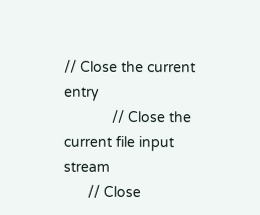// Close the current entry
            // Close the current file input stream
      // Close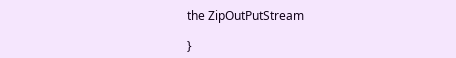the ZipOutPutStream

}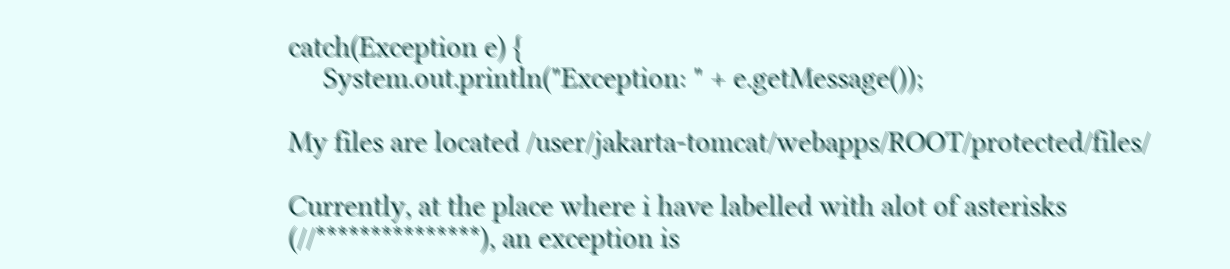catch(Exception e) {
     System.out.println("Exception: " + e.getMessage());

My files are located /user/jakarta-tomcat/webapps/ROOT/protected/files/

Currently, at the place where i have labelled with alot of asterisks (//***************), an exception is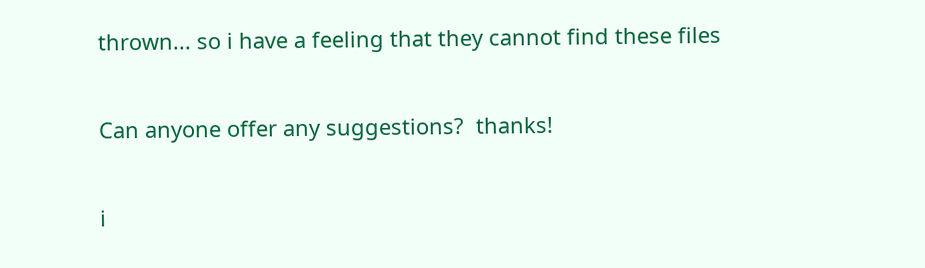thrown... so i have a feeling that they cannot find these files

Can anyone offer any suggestions?  thanks!

i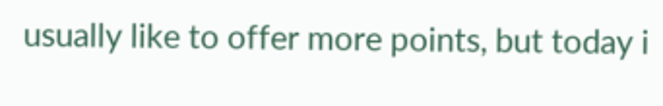usually like to offer more points, but today i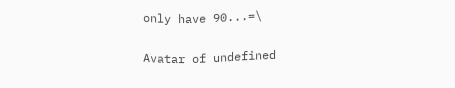only have 90...=\

Avatar of undefined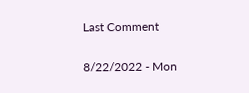Last Comment

8/22/2022 - Mon